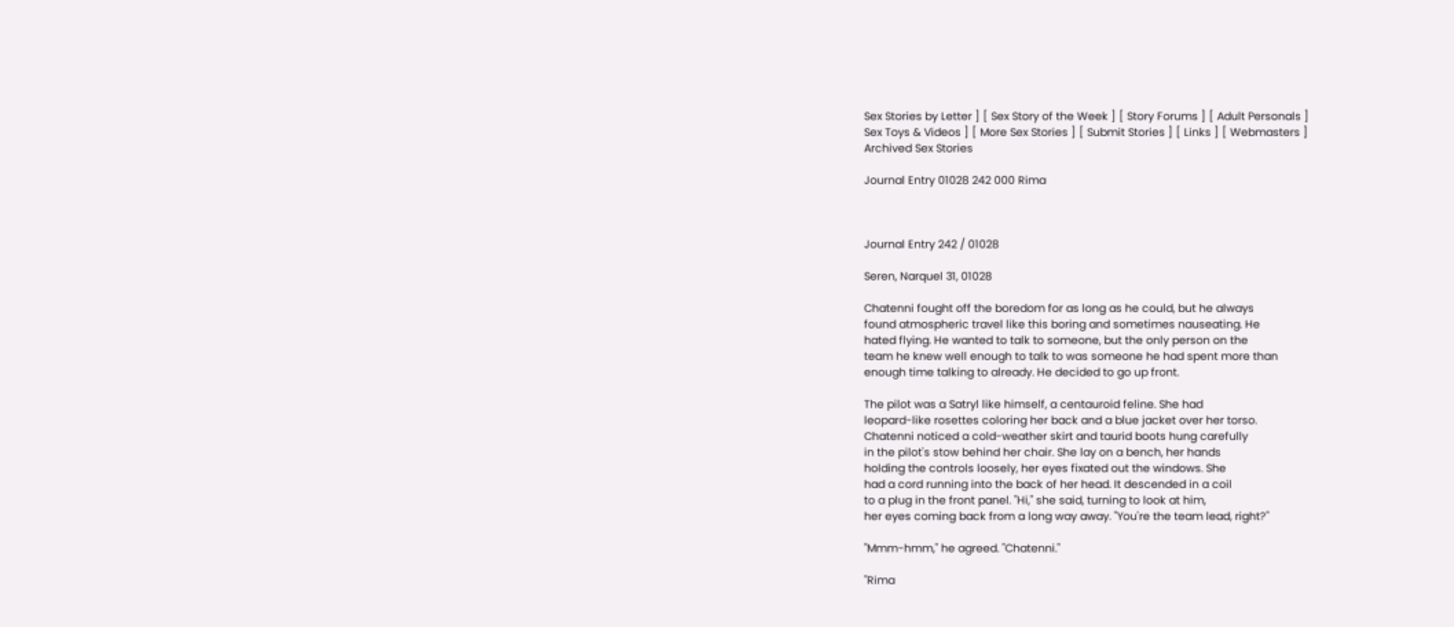Sex Stories by Letter ] [ Sex Story of the Week ] [ Story Forums ] [ Adult Personals ]
Sex Toys & Videos ] [ More Sex Stories ] [ Submit Stories ] [ Links ] [ Webmasters ]
Archived Sex Stories

Journal Entry 01028 242 000 Rima



Journal Entry 242 / 01028

Seren, Narquel 31, 01028

Chatenni fought off the boredom for as long as he could, but he always
found atmospheric travel like this boring and sometimes nauseating. He
hated flying. He wanted to talk to someone, but the only person on the
team he knew well enough to talk to was someone he had spent more than
enough time talking to already. He decided to go up front.

The pilot was a Satryl like himself, a centauroid feline. She had
leopard-like rosettes coloring her back and a blue jacket over her torso.
Chatenni noticed a cold-weather skirt and taurid boots hung carefully
in the pilot's stow behind her chair. She lay on a bench, her hands
holding the controls loosely, her eyes fixated out the windows. She
had a cord running into the back of her head. It descended in a coil
to a plug in the front panel. "Hi," she said, turning to look at him,
her eyes coming back from a long way away. "You're the team lead, right?"

"Mmm-hmm," he agreed. "Chatenni."

"Rima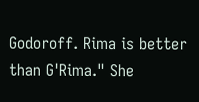Godoroff. Rima is better than G'Rima." She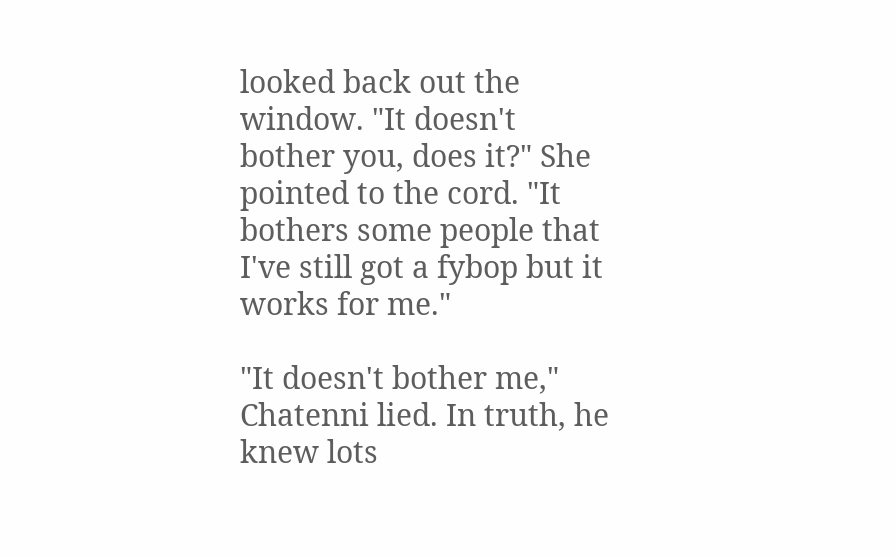looked back out the
window. "It doesn't bother you, does it?" She pointed to the cord. "It
bothers some people that I've still got a fybop but it works for me."

"It doesn't bother me," Chatenni lied. In truth, he knew lots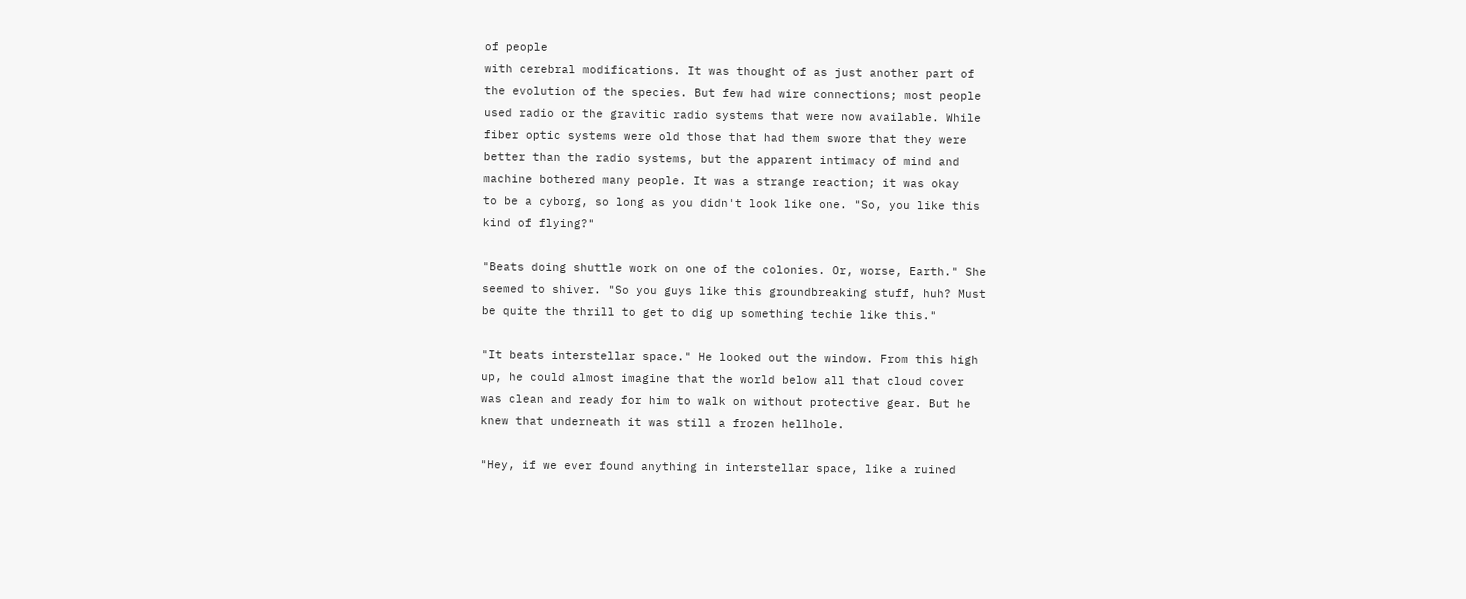of people
with cerebral modifications. It was thought of as just another part of
the evolution of the species. But few had wire connections; most people
used radio or the gravitic radio systems that were now available. While
fiber optic systems were old those that had them swore that they were
better than the radio systems, but the apparent intimacy of mind and
machine bothered many people. It was a strange reaction; it was okay
to be a cyborg, so long as you didn't look like one. "So, you like this
kind of flying?"

"Beats doing shuttle work on one of the colonies. Or, worse, Earth." She
seemed to shiver. "So you guys like this groundbreaking stuff, huh? Must
be quite the thrill to get to dig up something techie like this."

"It beats interstellar space." He looked out the window. From this high
up, he could almost imagine that the world below all that cloud cover
was clean and ready for him to walk on without protective gear. But he
knew that underneath it was still a frozen hellhole.

"Hey, if we ever found anything in interstellar space, like a ruined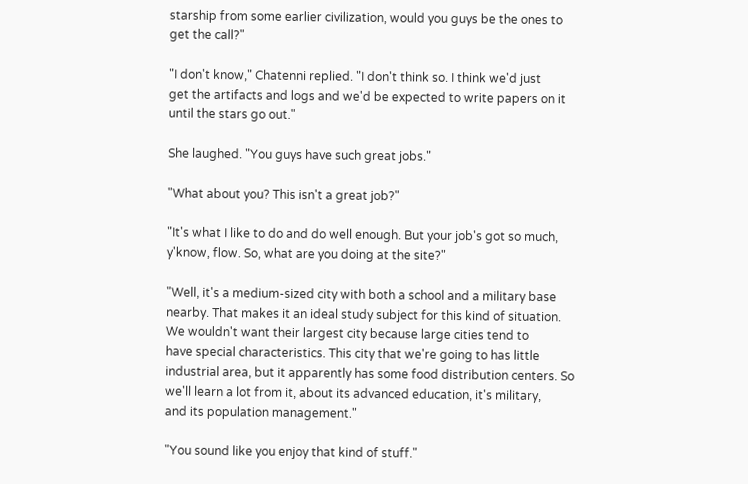starship from some earlier civilization, would you guys be the ones to
get the call?"

"I don't know," Chatenni replied. "I don't think so. I think we'd just
get the artifacts and logs and we'd be expected to write papers on it
until the stars go out."

She laughed. "You guys have such great jobs."

"What about you? This isn't a great job?"

"It's what I like to do and do well enough. But your job's got so much,
y'know, flow. So, what are you doing at the site?"

"Well, it's a medium-sized city with both a school and a military base
nearby. That makes it an ideal study subject for this kind of situation.
We wouldn't want their largest city because large cities tend to
have special characteristics. This city that we're going to has little
industrial area, but it apparently has some food distribution centers. So
we'll learn a lot from it, about its advanced education, it's military,
and its population management."

"You sound like you enjoy that kind of stuff."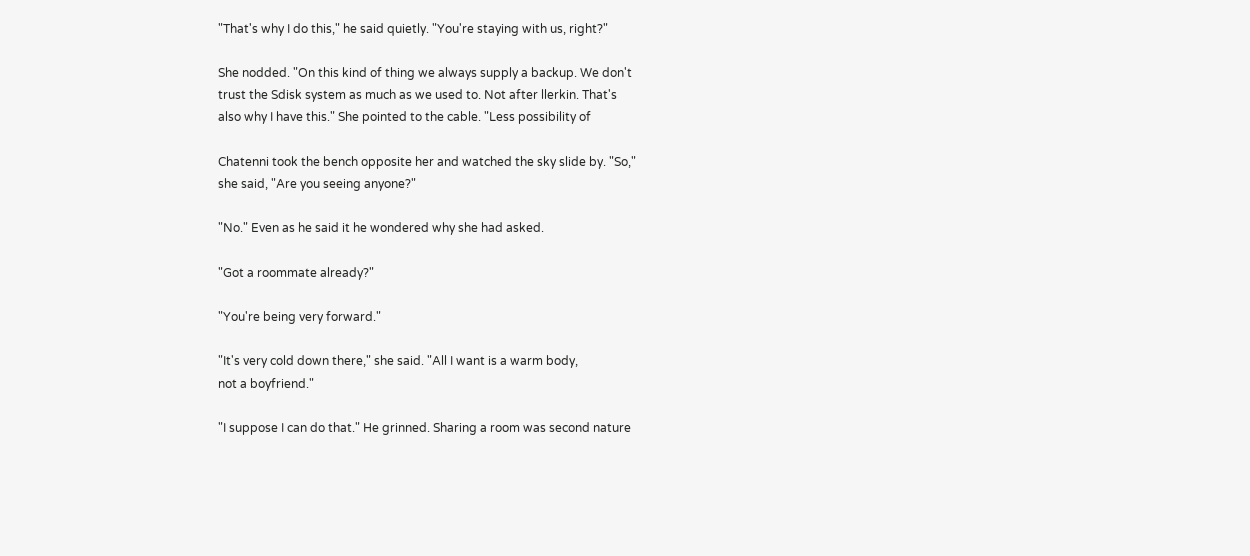"That's why I do this," he said quietly. "You're staying with us, right?"

She nodded. "On this kind of thing we always supply a backup. We don't
trust the Sdisk system as much as we used to. Not after llerkin. That's
also why I have this." She pointed to the cable. "Less possibility of

Chatenni took the bench opposite her and watched the sky slide by. "So,"
she said, "Are you seeing anyone?"

"No." Even as he said it he wondered why she had asked.

"Got a roommate already?"

"You're being very forward."

"It's very cold down there," she said. "All I want is a warm body,
not a boyfriend."

"I suppose I can do that." He grinned. Sharing a room was second nature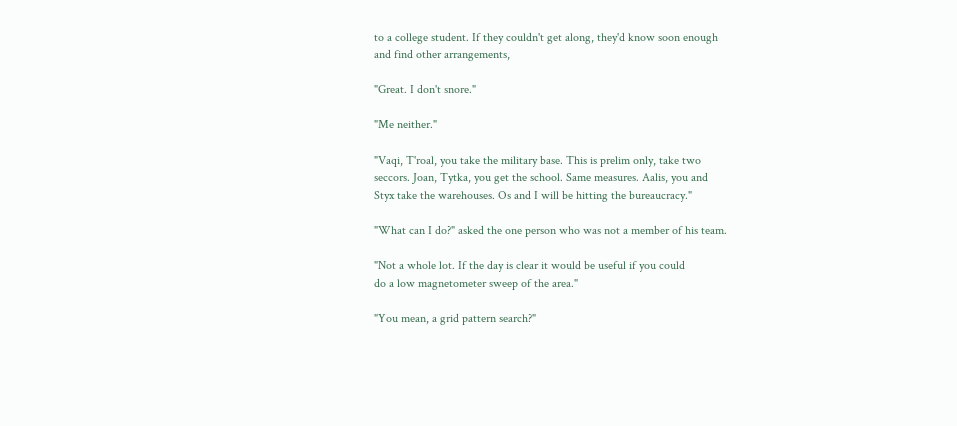to a college student. If they couldn't get along, they'd know soon enough
and find other arrangements,

"Great. I don't snore."

"Me neither."

"Vaqi, T'roal, you take the military base. This is prelim only, take two
seccors. Joan, Tytka, you get the school. Same measures. Aalis, you and
Styx take the warehouses. Os and I will be hitting the bureaucracy."

"What can I do?" asked the one person who was not a member of his team.

"Not a whole lot. If the day is clear it would be useful if you could
do a low magnetometer sweep of the area."

"You mean, a grid pattern search?"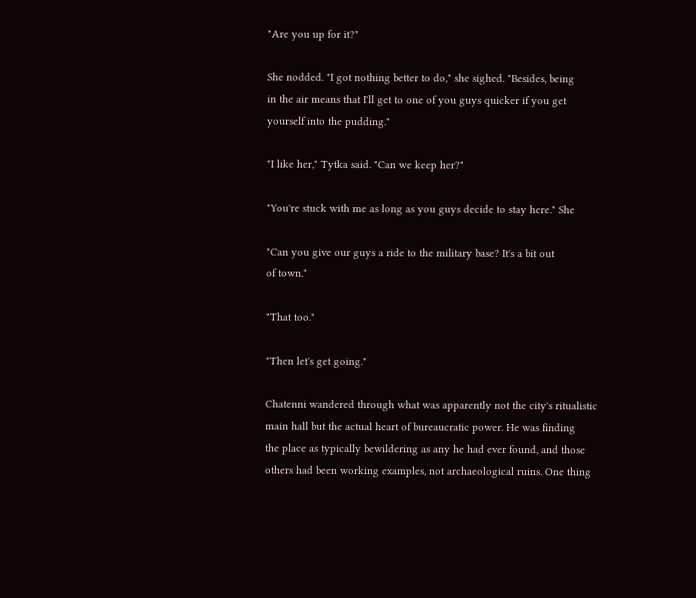"Are you up for it?"

She nodded. "I got nothing better to do," she sighed. "Besides, being
in the air means that I'll get to one of you guys quicker if you get
yourself into the pudding."

"I like her," Tytka said. "Can we keep her?"

"You're stuck with me as long as you guys decide to stay here." She

"Can you give our guys a ride to the military base? It's a bit out
of town."

"That too."

"Then let's get going."

Chatenni wandered through what was apparently not the city's ritualistic
main hall but the actual heart of bureaucratic power. He was finding
the place as typically bewildering as any he had ever found, and those
others had been working examples, not archaeological ruins. One thing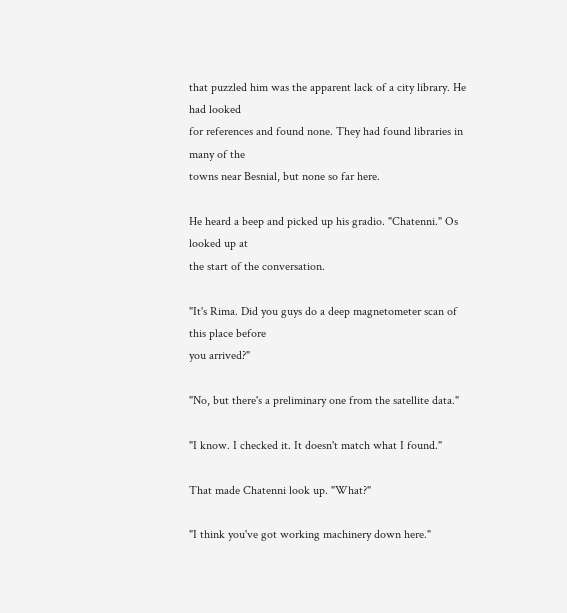that puzzled him was the apparent lack of a city library. He had looked
for references and found none. They had found libraries in many of the
towns near Besnial, but none so far here.

He heard a beep and picked up his gradio. "Chatenni." Os looked up at
the start of the conversation.

"It's Rima. Did you guys do a deep magnetometer scan of this place before
you arrived?"

"No, but there's a preliminary one from the satellite data."

"I know. I checked it. It doesn't match what I found."

That made Chatenni look up. "What?"

"I think you've got working machinery down here."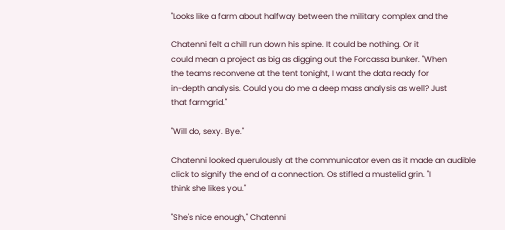"Looks like a farm about halfway between the military complex and the

Chatenni felt a chill run down his spine. It could be nothing. Or it
could mean a project as big as digging out the Forcassa bunker. "When
the teams reconvene at the tent tonight, I want the data ready for
in-depth analysis. Could you do me a deep mass analysis as well? Just
that farmgrid."

"Will do, sexy. Bye."

Chatenni looked querulously at the communicator even as it made an audible
click to signify the end of a connection. Os stifled a mustelid grin. "I
think she likes you."

"She's nice enough," Chatenni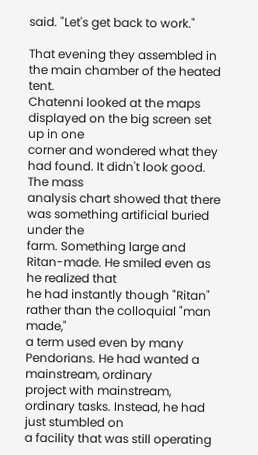said. "Let's get back to work."

That evening they assembled in the main chamber of the heated tent.
Chatenni looked at the maps displayed on the big screen set up in one
corner and wondered what they had found. It didn't look good. The mass
analysis chart showed that there was something artificial buried under the
farm. Something large and Ritan-made. He smiled even as he realized that
he had instantly though "Ritan" rather than the colloquial "man made,"
a term used even by many Pendorians. He had wanted a mainstream, ordinary
project with mainstream, ordinary tasks. Instead, he had just stumbled on
a facility that was still operating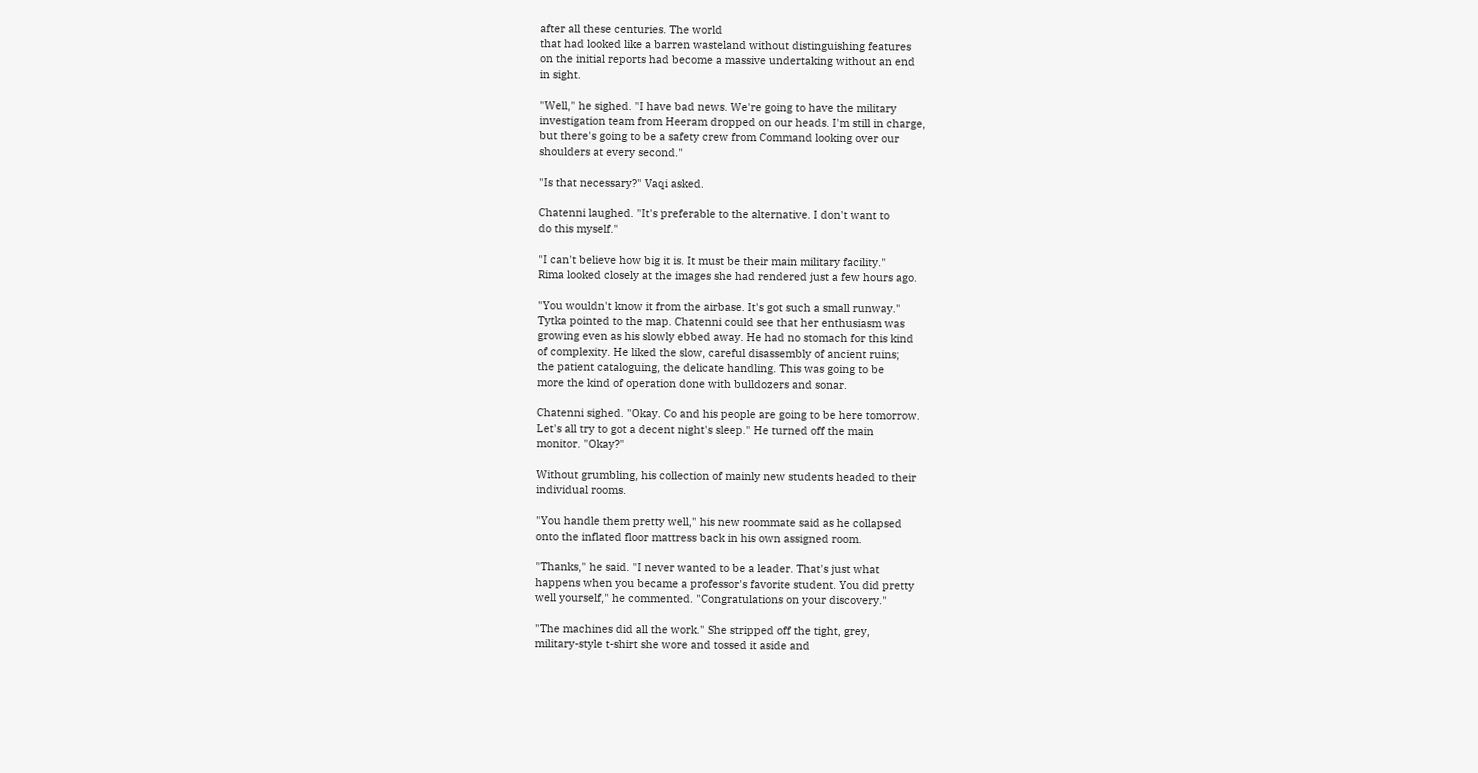after all these centuries. The world
that had looked like a barren wasteland without distinguishing features
on the initial reports had become a massive undertaking without an end
in sight.

"Well," he sighed. "I have bad news. We're going to have the military
investigation team from Heeram dropped on our heads. I'm still in charge,
but there's going to be a safety crew from Command looking over our
shoulders at every second."

"Is that necessary?" Vaqi asked.

Chatenni laughed. "It's preferable to the alternative. I don't want to
do this myself."

"I can't believe how big it is. It must be their main military facility."
Rima looked closely at the images she had rendered just a few hours ago.

"You wouldn't know it from the airbase. It's got such a small runway."
Tytka pointed to the map. Chatenni could see that her enthusiasm was
growing even as his slowly ebbed away. He had no stomach for this kind
of complexity. He liked the slow, careful disassembly of ancient ruins;
the patient cataloguing, the delicate handling. This was going to be
more the kind of operation done with bulldozers and sonar.

Chatenni sighed. "Okay. Co and his people are going to be here tomorrow.
Let's all try to got a decent night's sleep." He turned off the main
monitor. "Okay?"

Without grumbling, his collection of mainly new students headed to their
individual rooms.

"You handle them pretty well," his new roommate said as he collapsed
onto the inflated floor mattress back in his own assigned room.

"Thanks," he said. "I never wanted to be a leader. That's just what
happens when you became a professor's favorite student. You did pretty
well yourself," he commented. "Congratulations on your discovery."

"The machines did all the work." She stripped off the tight, grey,
military-style t-shirt she wore and tossed it aside and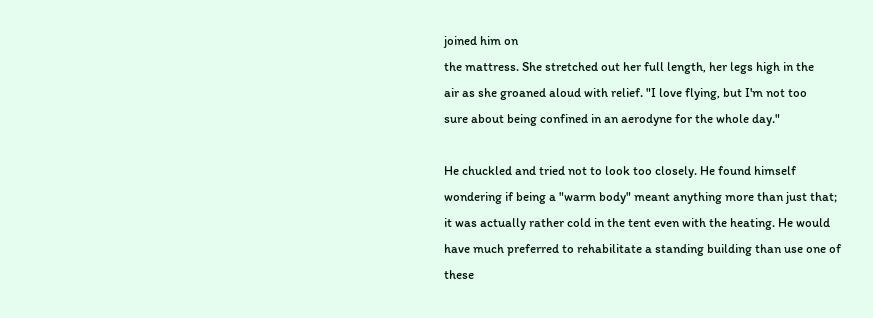joined him on
the mattress. She stretched out her full length, her legs high in the
air as she groaned aloud with relief. "I love flying, but I'm not too
sure about being confined in an aerodyne for the whole day."

He chuckled and tried not to look too closely. He found himself
wondering if being a "warm body" meant anything more than just that;
it was actually rather cold in the tent even with the heating. He would
have much preferred to rehabilitate a standing building than use one of
these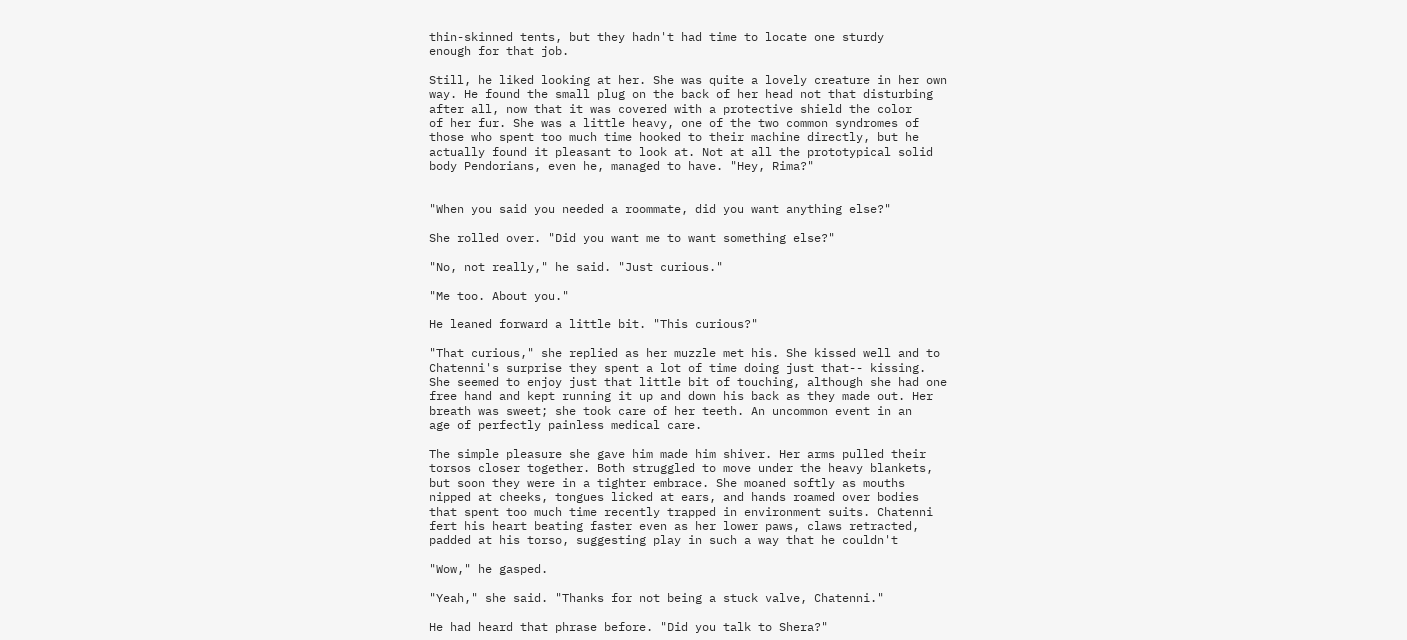thin-skinned tents, but they hadn't had time to locate one sturdy
enough for that job.

Still, he liked looking at her. She was quite a lovely creature in her own
way. He found the small plug on the back of her head not that disturbing
after all, now that it was covered with a protective shield the color
of her fur. She was a little heavy, one of the two common syndromes of
those who spent too much time hooked to their machine directly, but he
actually found it pleasant to look at. Not at all the prototypical solid
body Pendorians, even he, managed to have. "Hey, Rima?"


"When you said you needed a roommate, did you want anything else?"

She rolled over. "Did you want me to want something else?"

"No, not really," he said. "Just curious."

"Me too. About you."

He leaned forward a little bit. "This curious?"

"That curious," she replied as her muzzle met his. She kissed well and to
Chatenni's surprise they spent a lot of time doing just that-- kissing.
She seemed to enjoy just that little bit of touching, although she had one
free hand and kept running it up and down his back as they made out. Her
breath was sweet; she took care of her teeth. An uncommon event in an
age of perfectly painless medical care.

The simple pleasure she gave him made him shiver. Her arms pulled their
torsos closer together. Both struggled to move under the heavy blankets,
but soon they were in a tighter embrace. She moaned softly as mouths
nipped at cheeks, tongues licked at ears, and hands roamed over bodies
that spent too much time recently trapped in environment suits. Chatenni
fert his heart beating faster even as her lower paws, claws retracted,
padded at his torso, suggesting play in such a way that he couldn't

"Wow," he gasped.

"Yeah," she said. "Thanks for not being a stuck valve, Chatenni."

He had heard that phrase before. "Did you talk to Shera?"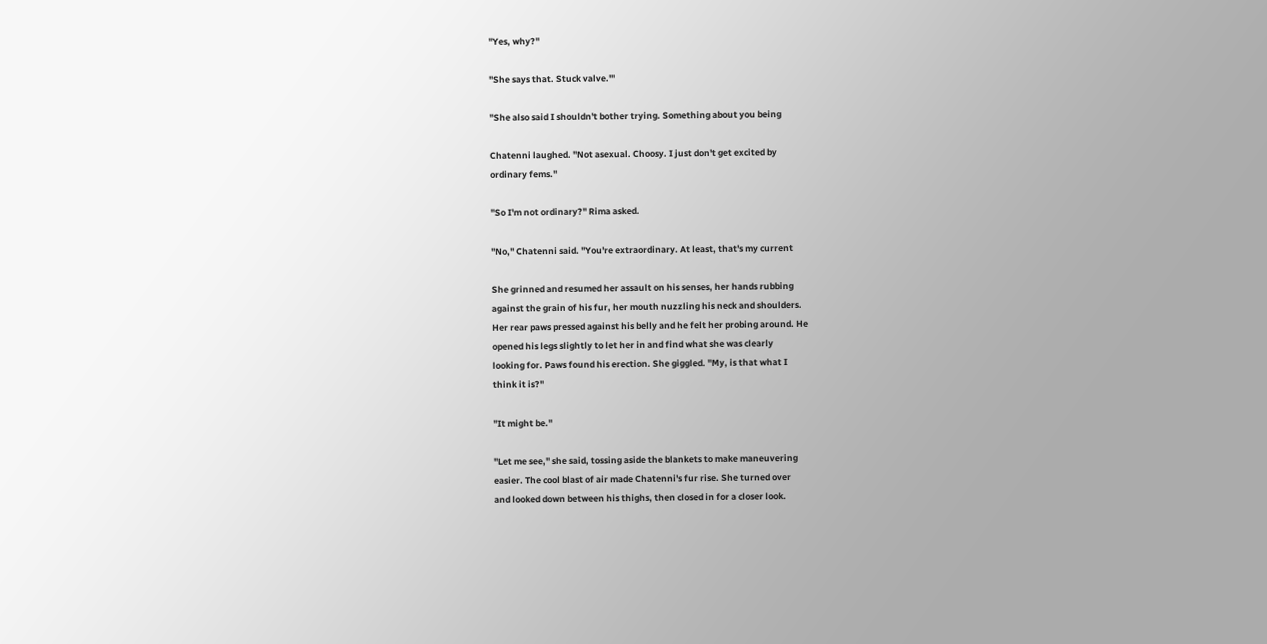"Yes, why?"

"She says that. Stuck valve.'"

"She also said I shouldn't bother trying. Something about you being

Chatenni laughed. "Not asexual. Choosy. I just don't get excited by
ordinary fems."

"So I'm not ordinary?" Rima asked.

"No," Chatenni said. "You're extraordinary. At least, that's my current

She grinned and resumed her assault on his senses, her hands rubbing
against the grain of his fur, her mouth nuzzling his neck and shoulders.
Her rear paws pressed against his belly and he felt her probing around. He
opened his legs slightly to let her in and find what she was clearly
looking for. Paws found his erection. She giggled. "My, is that what I
think it is?"

"It might be."

"Let me see," she said, tossing aside the blankets to make maneuvering
easier. The cool blast of air made Chatenni's fur rise. She turned over
and looked down between his thighs, then closed in for a closer look.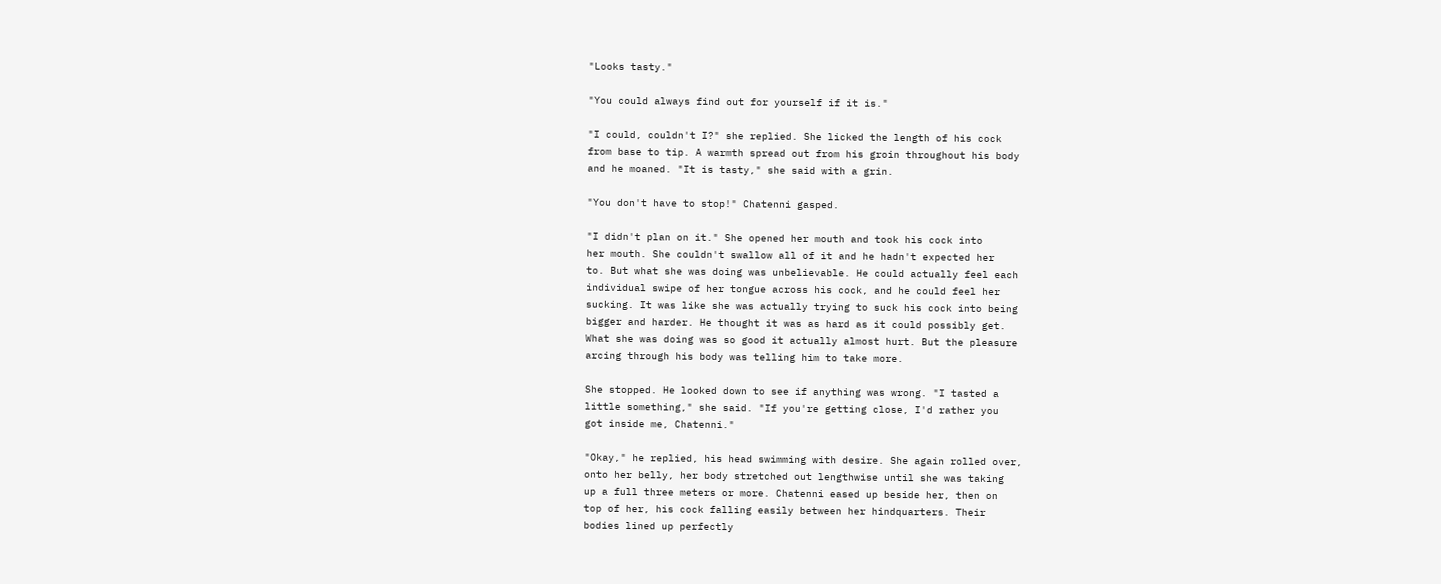"Looks tasty."

"You could always find out for yourself if it is."

"I could, couldn't I?" she replied. She licked the length of his cock
from base to tip. A warmth spread out from his groin throughout his body
and he moaned. "It is tasty," she said with a grin.

"You don't have to stop!" Chatenni gasped.

"I didn't plan on it." She opened her mouth and took his cock into
her mouth. She couldn't swallow all of it and he hadn't expected her
to. But what she was doing was unbelievable. He could actually feel each
individual swipe of her tongue across his cock, and he could feel her
sucking. It was like she was actually trying to suck his cock into being
bigger and harder. He thought it was as hard as it could possibly get.
What she was doing was so good it actually almost hurt. But the pleasure
arcing through his body was telling him to take more.

She stopped. He looked down to see if anything was wrong. "I tasted a
little something," she said. "If you're getting close, I'd rather you
got inside me, Chatenni."

"Okay," he replied, his head swimming with desire. She again rolled over,
onto her belly, her body stretched out lengthwise until she was taking
up a full three meters or more. Chatenni eased up beside her, then on
top of her, his cock falling easily between her hindquarters. Their
bodies lined up perfectly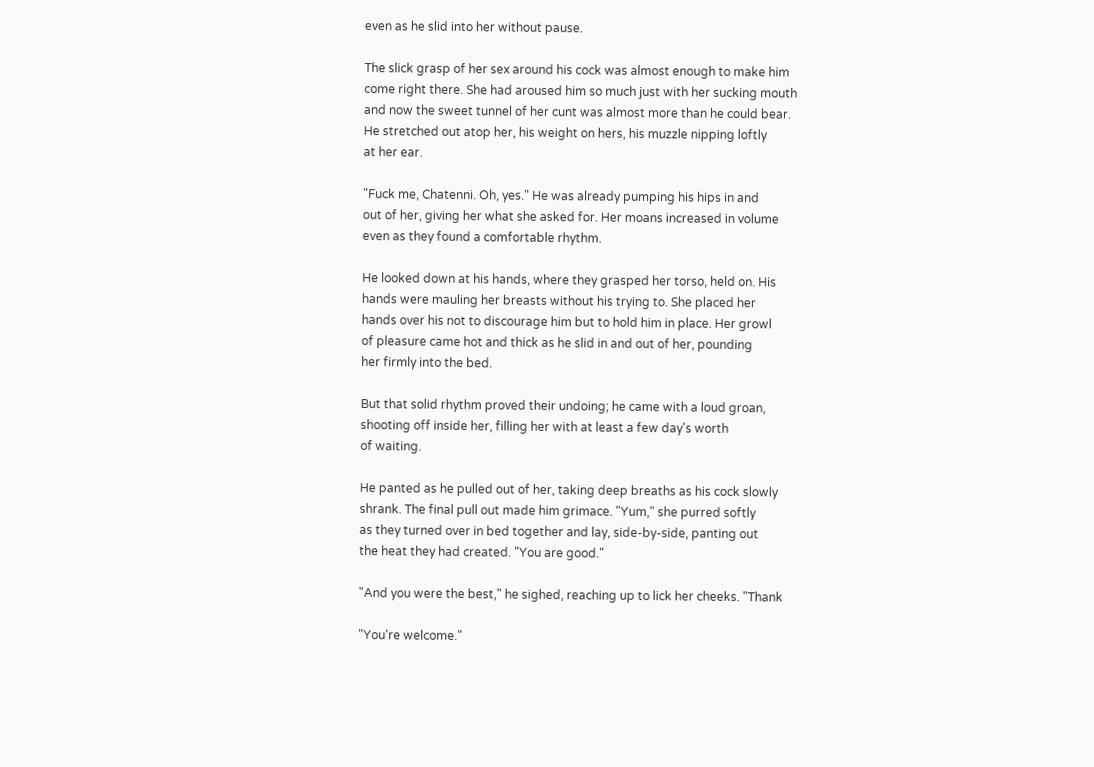even as he slid into her without pause.

The slick grasp of her sex around his cock was almost enough to make him
come right there. She had aroused him so much just with her sucking mouth
and now the sweet tunnel of her cunt was almost more than he could bear.
He stretched out atop her, his weight on hers, his muzzle nipping loftly
at her ear.

"Fuck me, Chatenni. Oh, yes." He was already pumping his hips in and
out of her, giving her what she asked for. Her moans increased in volume
even as they found a comfortable rhythm.

He looked down at his hands, where they grasped her torso, held on. His
hands were mauling her breasts without his trying to. She placed her
hands over his not to discourage him but to hold him in place. Her growl
of pleasure came hot and thick as he slid in and out of her, pounding
her firmly into the bed.

But that solid rhythm proved their undoing; he came with a loud groan,
shooting off inside her, filling her with at least a few day's worth
of waiting.

He panted as he pulled out of her, taking deep breaths as his cock slowly
shrank. The final pull out made him grimace. "Yum," she purred softly
as they turned over in bed together and lay, side-by-side, panting out
the heat they had created. "You are good."

"And you were the best," he sighed, reaching up to lick her cheeks. "Thank

"You're welcome."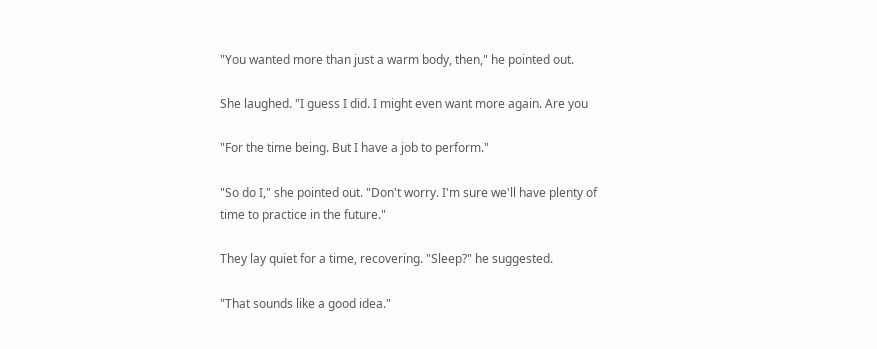"You wanted more than just a warm body, then," he pointed out.

She laughed. "I guess I did. I might even want more again. Are you

"For the time being. But I have a job to perform."

"So do I," she pointed out. "Don't worry. I'm sure we'll have plenty of
time to practice in the future."

They lay quiet for a time, recovering. "Sleep?" he suggested.

"That sounds like a good idea."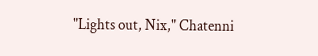"Lights out, Nix," Chatenni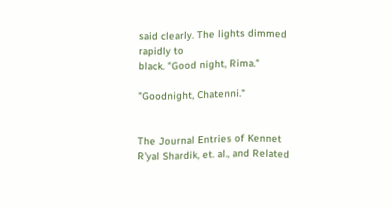said clearly. The lights dimmed rapidly to
black. "Good night, Rima."

"Goodnight, Chatenni."


The Journal Entries of Kennet R'yal Shardik, et. al., and Related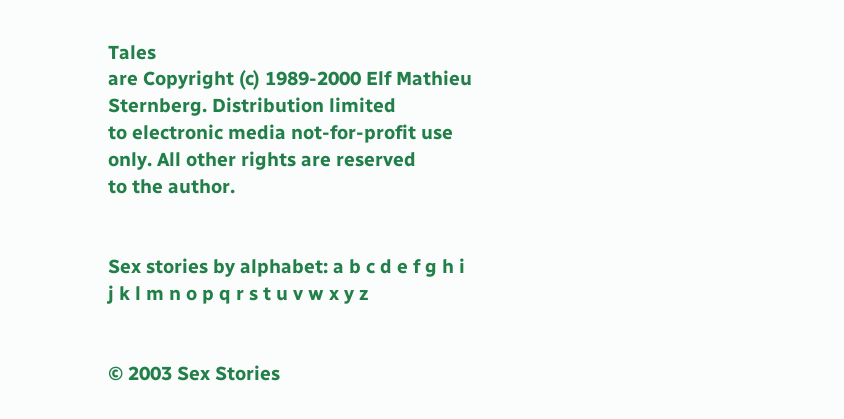Tales
are Copyright (c) 1989-2000 Elf Mathieu Sternberg. Distribution limited
to electronic media not-for-profit use only. All other rights are reserved
to the author.


Sex stories by alphabet: a b c d e f g h i j k l m n o p q r s t u v w x y z


© 2003 Sex Stories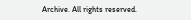Archive. All rights reserved.